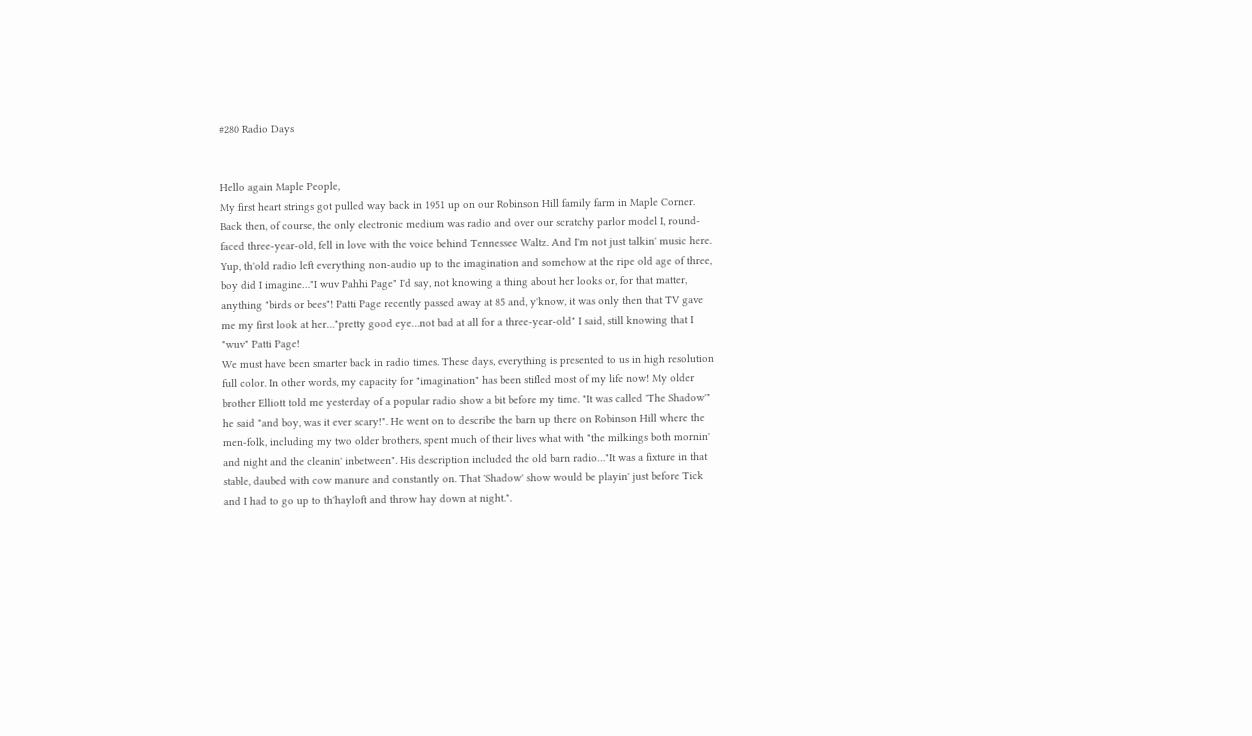#280 Radio Days


Hello again Maple People,
My first heart strings got pulled way back in 1951 up on our Robinson Hill family farm in Maple Corner. Back then, of course, the only electronic medium was radio and over our scratchy parlor model I, round-faced three-year-old, fell in love with the voice behind Tennessee Waltz. And I'm not just talkin' music here. Yup, th'old radio left everything non-audio up to the imagination and somehow at the ripe old age of three, boy did I imagine…"I wuv Pahhi Page" I'd say, not knowing a thing about her looks or, for that matter, anything "birds or bees"! Patti Page recently passed away at 85 and, y'know, it was only then that TV gave me my first look at her…"pretty good eye…not bad at all for a three-year-old" I said, still knowing that I "wuv" Patti Page!
We must have been smarter back in radio times. These days, everything is presented to us in high resolution full color. In other words, my capacity for "imagination" has been stifled most of my life now! My older brother Elliott told me yesterday of a popular radio show a bit before my time. "It was called 'The Shadow'" he said "and boy, was it ever scary!". He went on to describe the barn up there on Robinson Hill where the men-folk, including my two older brothers, spent much of their lives what with "the milkings both mornin' and night and the cleanin' inbetween". His description included the old barn radio…"It was a fixture in that stable, daubed with cow manure and constantly on. That 'Shadow' show would be playin' just before Tick and I had to go up to th'hayloft and throw hay down at night.".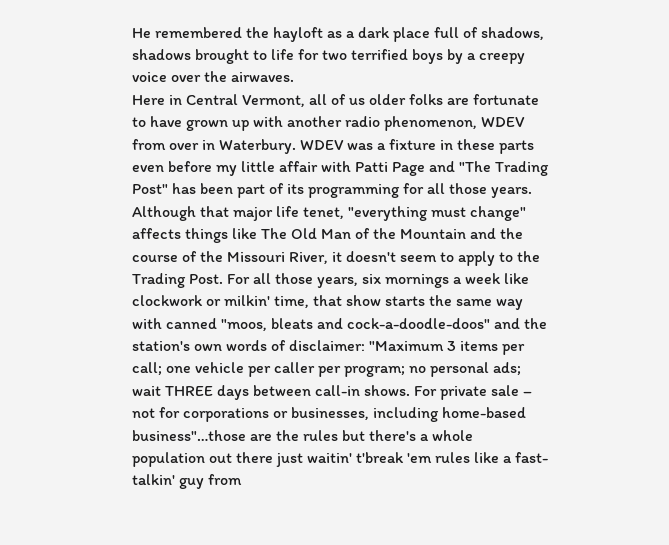He remembered the hayloft as a dark place full of shadows, shadows brought to life for two terrified boys by a creepy voice over the airwaves.
Here in Central Vermont, all of us older folks are fortunate to have grown up with another radio phenomenon, WDEV from over in Waterbury. WDEV was a fixture in these parts even before my little affair with Patti Page and "The Trading Post" has been part of its programming for all those years. Although that major life tenet, "everything must change" affects things like The Old Man of the Mountain and the course of the Missouri River, it doesn't seem to apply to the Trading Post. For all those years, six mornings a week like clockwork or milkin' time, that show starts the same way with canned "moos, bleats and cock-a-doodle-doos" and the station's own words of disclaimer: "Maximum 3 items per call; one vehicle per caller per program; no personal ads; wait THREE days between call-in shows. For private sale – not for corporations or businesses, including home-based business"…those are the rules but there's a whole population out there just waitin' t'break 'em rules like a fast-talkin' guy from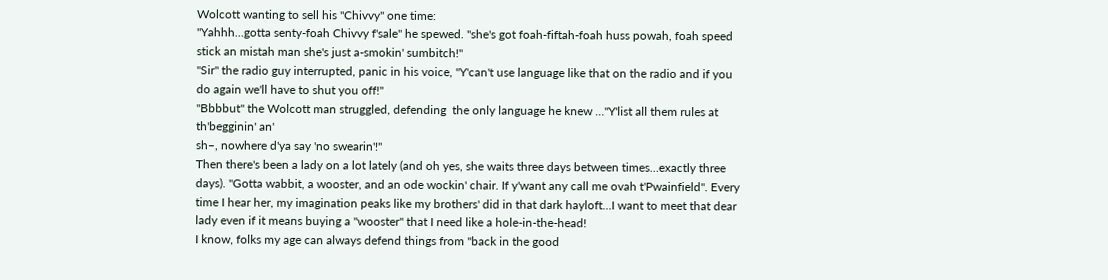Wolcott wanting to sell his "Chivvy" one time:
"Yahhh…gotta senty-foah Chivvy f'sale" he spewed. "she's got foah-fiftah-foah huss powah, foah speed stick an mistah man she's just a-smokin' sumbitch!"
"Sir" the radio guy interrupted, panic in his voice, "Y'can't use language like that on the radio and if you do again we'll have to shut you off!"
"Bbbbut" the Wolcott man struggled, defending  the only language he knew …"Y'list all them rules at th'begginin' an'
sh–, nowhere d'ya say 'no swearin'!"
Then there's been a lady on a lot lately (and oh yes, she waits three days between times…exactly three days). "Gotta wabbit, a wooster, and an ode wockin' chair. If y'want any call me ovah t'Pwainfield". Every time I hear her, my imagination peaks like my brothers' did in that dark hayloft…I want to meet that dear lady even if it means buying a "wooster" that I need like a hole-in-the-head!
I know, folks my age can always defend things from "back in the good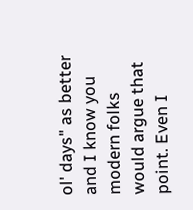ol' days" as better and I know you modern folks would argue that point. Even I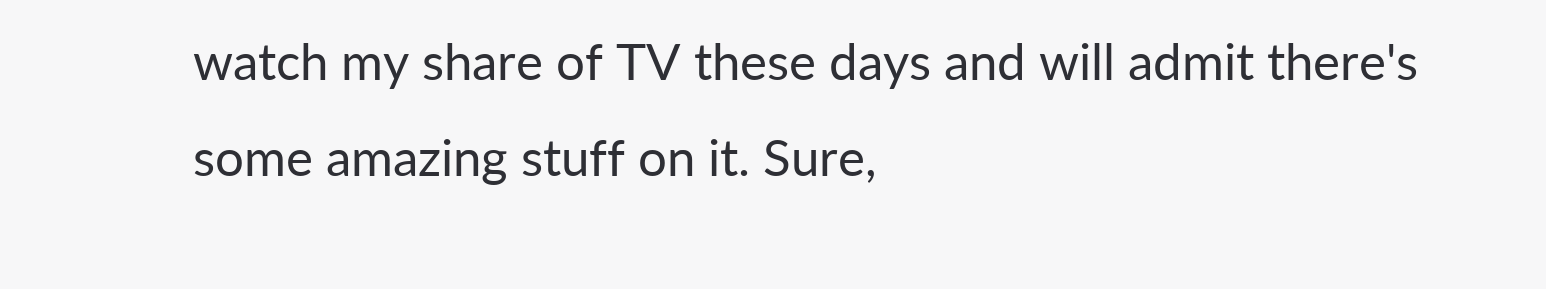watch my share of TV these days and will admit there's some amazing stuff on it. Sure,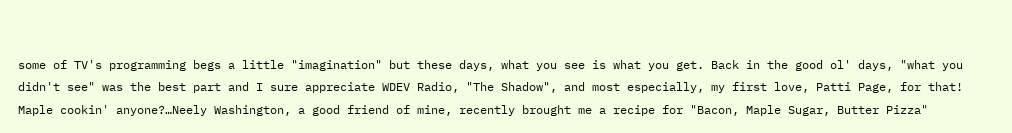some of TV's programming begs a little "imagination" but these days, what you see is what you get. Back in the good ol' days, "what you didn't see" was the best part and I sure appreciate WDEV Radio, "The Shadow", and most especially, my first love, Patti Page, for that!
Maple cookin' anyone?…Neely Washington, a good friend of mine, recently brought me a recipe for "Bacon, Maple Sugar, Butter Pizza"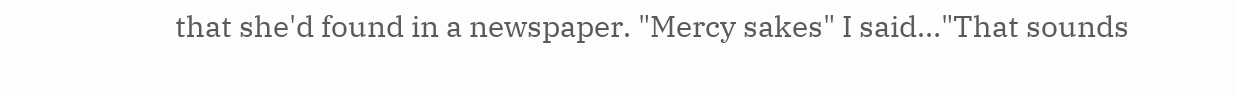that she'd found in a newspaper. "Mercy sakes" I said…"That sounds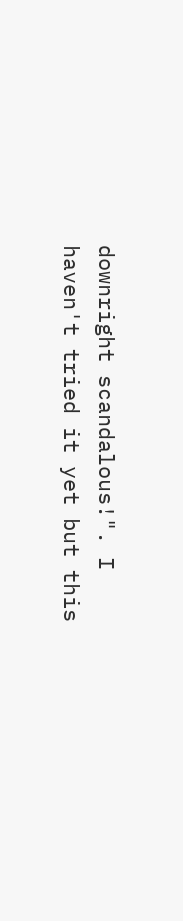downright scandalous!". I haven't tried it yet but this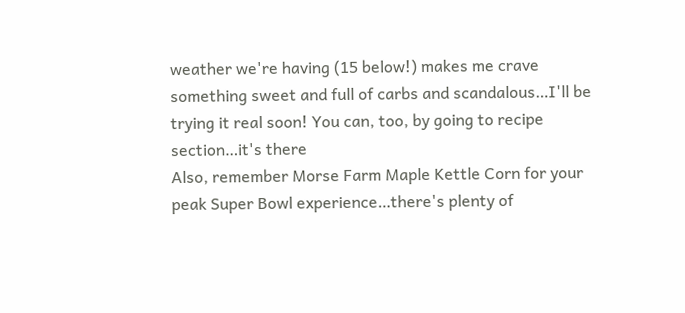weather we're having (15 below!) makes me crave something sweet and full of carbs and scandalous…I'll be trying it real soon! You can, too, by going to recipe section…it's there
Also, remember Morse Farm Maple Kettle Corn for your peak Super Bowl experience…there's plenty of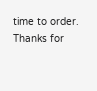time to order.
Thanks for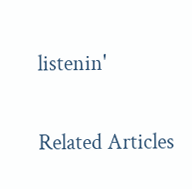listenin'

Related Articles